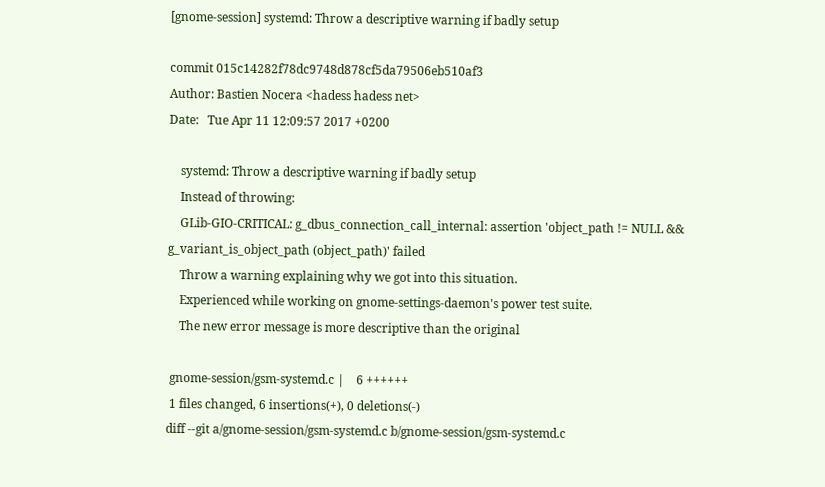[gnome-session] systemd: Throw a descriptive warning if badly setup

commit 015c14282f78dc9748d878cf5da79506eb510af3
Author: Bastien Nocera <hadess hadess net>
Date:   Tue Apr 11 12:09:57 2017 +0200

    systemd: Throw a descriptive warning if badly setup
    Instead of throwing:
    GLib-GIO-CRITICAL: g_dbus_connection_call_internal: assertion 'object_path != NULL &&
g_variant_is_object_path (object_path)' failed
    Throw a warning explaining why we got into this situation.
    Experienced while working on gnome-settings-daemon's power test suite.
    The new error message is more descriptive than the original

 gnome-session/gsm-systemd.c |    6 ++++++
 1 files changed, 6 insertions(+), 0 deletions(-)
diff --git a/gnome-session/gsm-systemd.c b/gnome-session/gsm-systemd.c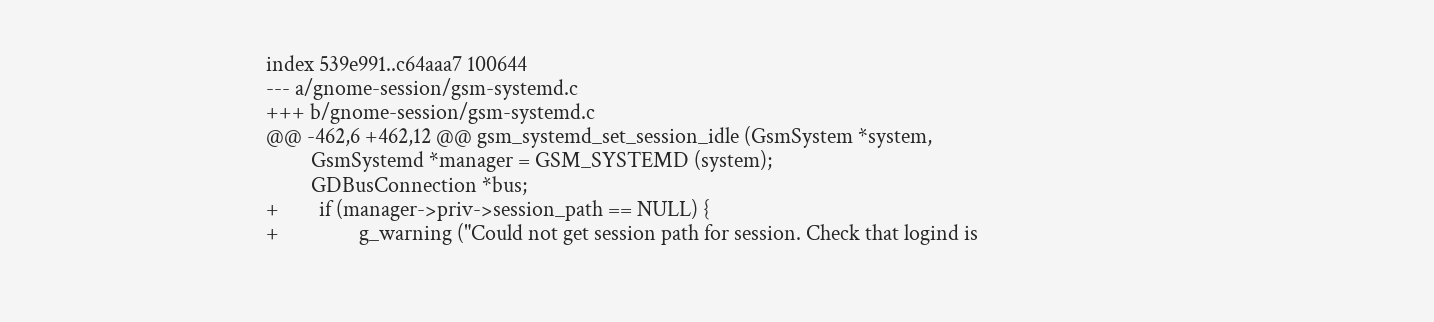index 539e991..c64aaa7 100644
--- a/gnome-session/gsm-systemd.c
+++ b/gnome-session/gsm-systemd.c
@@ -462,6 +462,12 @@ gsm_systemd_set_session_idle (GsmSystem *system,
         GsmSystemd *manager = GSM_SYSTEMD (system);
         GDBusConnection *bus;
+        if (manager->priv->session_path == NULL) {
+                g_warning ("Could not get session path for session. Check that logind is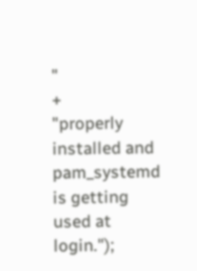"
+                           "properly installed and pam_systemd is getting used at login.");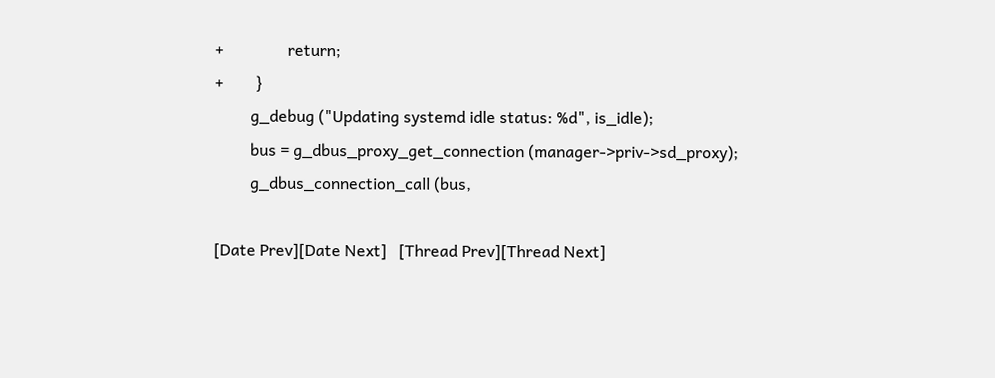+                return;
+        }
         g_debug ("Updating systemd idle status: %d", is_idle);
         bus = g_dbus_proxy_get_connection (manager->priv->sd_proxy);
         g_dbus_connection_call (bus,

[Date Prev][Date Next]   [Thread Prev][Thread Next]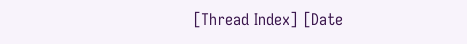[Thread Index] [Date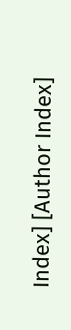Index] [Author Index]